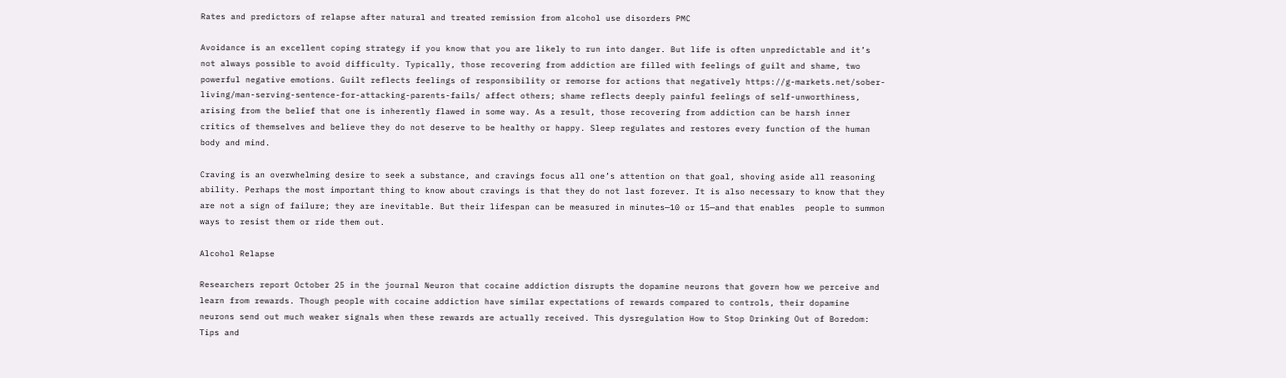Rates and predictors of relapse after natural and treated remission from alcohol use disorders PMC

Avoidance is an excellent coping strategy if you know that you are likely to run into danger. But life is often unpredictable and it’s not always possible to avoid difficulty. Typically, those recovering from addiction are filled with feelings of guilt and shame, two powerful negative emotions. Guilt reflects feelings of responsibility or remorse for actions that negatively https://g-markets.net/sober-living/man-serving-sentence-for-attacking-parents-fails/ affect others; shame reflects deeply painful feelings of self-unworthiness, arising from the belief that one is inherently flawed in some way. As a result, those recovering from addiction can be harsh inner critics of themselves and believe they do not deserve to be healthy or happy. Sleep regulates and restores every function of the human body and mind.

Craving is an overwhelming desire to seek a substance, and cravings focus all one’s attention on that goal, shoving aside all reasoning ability. Perhaps the most important thing to know about cravings is that they do not last forever. It is also necessary to know that they are not a sign of failure; they are inevitable. But their lifespan can be measured in minutes—10 or 15—and that enables  people to summon ways to resist them or ride them out.

Alcohol Relapse

Researchers report October 25 in the journal Neuron that cocaine addiction disrupts the dopamine neurons that govern how we perceive and learn from rewards. Though people with cocaine addiction have similar expectations of rewards compared to controls, their dopamine neurons send out much weaker signals when these rewards are actually received. This dysregulation How to Stop Drinking Out of Boredom: Tips and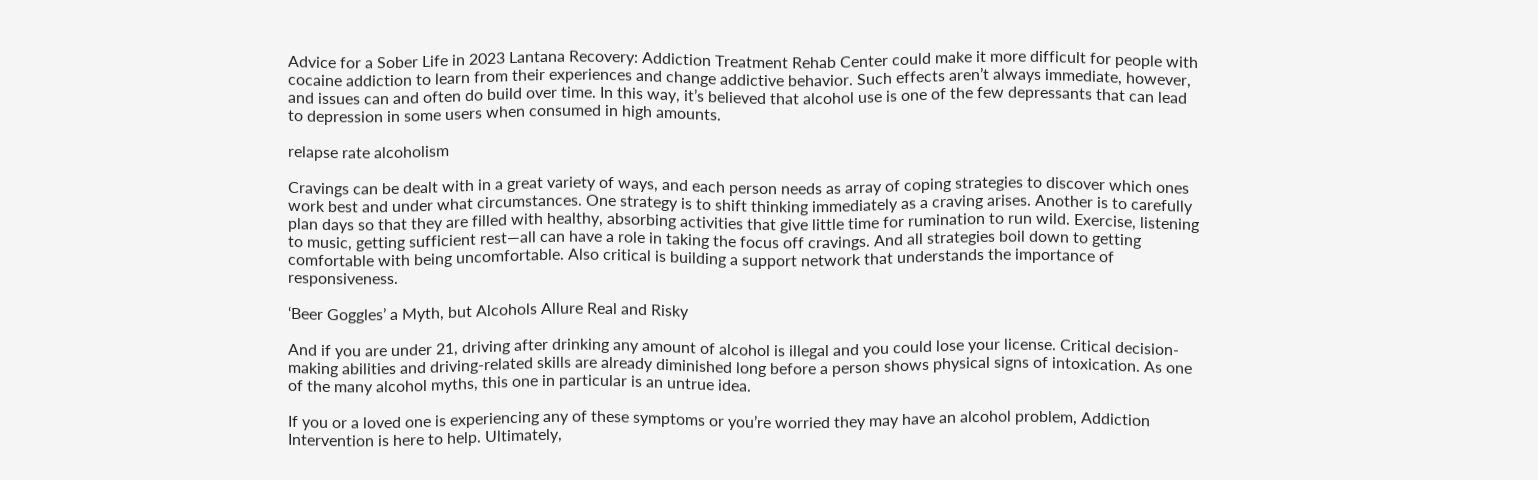Advice for a Sober Life in 2023 Lantana Recovery: Addiction Treatment Rehab Center could make it more difficult for people with cocaine addiction to learn from their experiences and change addictive behavior. Such effects aren’t always immediate, however, and issues can and often do build over time. In this way, it’s believed that alcohol use is one of the few depressants that can lead to depression in some users when consumed in high amounts.

relapse rate alcoholism

Cravings can be dealt with in a great variety of ways, and each person needs as array of coping strategies to discover which ones work best and under what circumstances. One strategy is to shift thinking immediately as a craving arises. Another is to carefully plan days so that they are filled with healthy, absorbing activities that give little time for rumination to run wild. Exercise, listening to music, getting sufficient rest—all can have a role in taking the focus off cravings. And all strategies boil down to getting comfortable with being uncomfortable. Also critical is building a support network that understands the importance of responsiveness.

‘Beer Goggles’ a Myth, but Alcohols Allure Real and Risky

And if you are under 21, driving after drinking any amount of alcohol is illegal and you could lose your license. Critical decision-making abilities and driving-related skills are already diminished long before a person shows physical signs of intoxication. As one of the many alcohol myths, this one in particular is an untrue idea.

If you or a loved one is experiencing any of these symptoms or you’re worried they may have an alcohol problem, Addiction Intervention is here to help. Ultimately,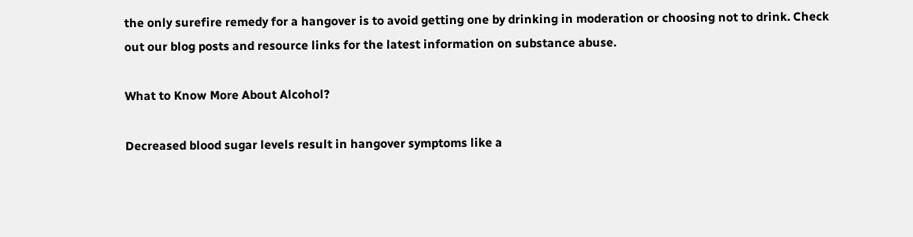the only surefire remedy for a hangover is to avoid getting one by drinking in moderation or choosing not to drink. Check out our blog posts and resource links for the latest information on substance abuse.

What to Know More About Alcohol?

Decreased blood sugar levels result in hangover symptoms like a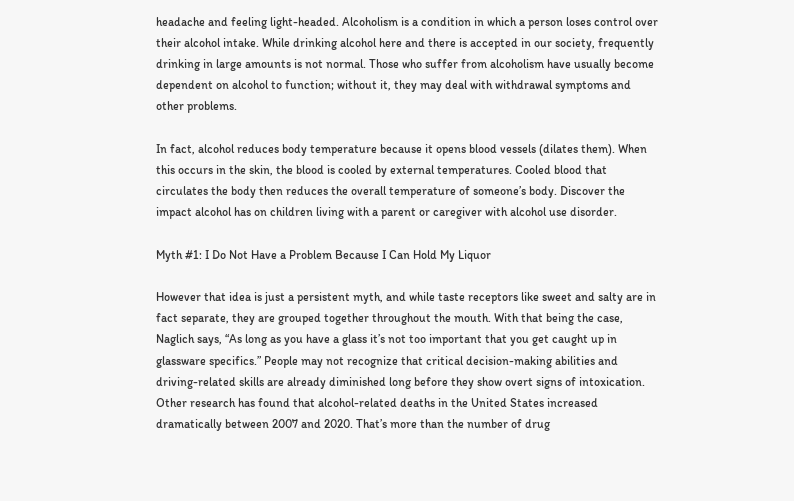headache and feeling light-headed. Alcoholism is a condition in which a person loses control over their alcohol intake. While drinking alcohol here and there is accepted in our society, frequently drinking in large amounts is not normal. Those who suffer from alcoholism have usually become dependent on alcohol to function; without it, they may deal with withdrawal symptoms and other problems.

In fact, alcohol reduces body temperature because it opens blood vessels (dilates them). When this occurs in the skin, the blood is cooled by external temperatures. Cooled blood that circulates the body then reduces the overall temperature of someone’s body. Discover the impact alcohol has on children living with a parent or caregiver with alcohol use disorder.

Myth #1: I Do Not Have a Problem Because I Can Hold My Liquor

However that idea is just a persistent myth, and while taste receptors like sweet and salty are in fact separate, they are grouped together throughout the mouth. With that being the case, Naglich says, “As long as you have a glass it’s not too important that you get caught up in glassware specifics.” People may not recognize that critical decision-making abilities and driving-related skills are already diminished long before they show overt signs of intoxication. Other research has found that alcohol-related deaths in the United States increased dramatically between 2007 and 2020. That’s more than the number of drug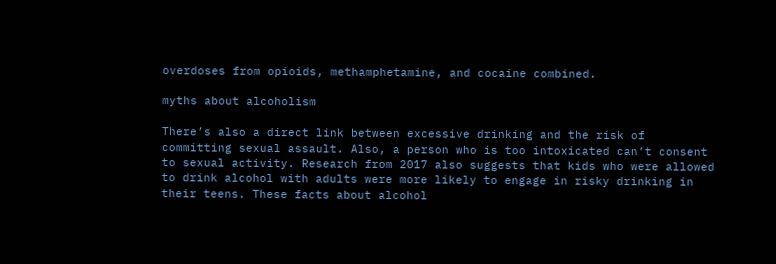overdoses from opioids, methamphetamine, and cocaine combined.

myths about alcoholism

There’s also a direct link between excessive drinking and the risk of committing sexual assault. Also, a person who is too intoxicated can’t consent to sexual activity. Research from 2017 also suggests that kids who were allowed to drink alcohol with adults were more likely to engage in risky drinking in their teens. These facts about alcohol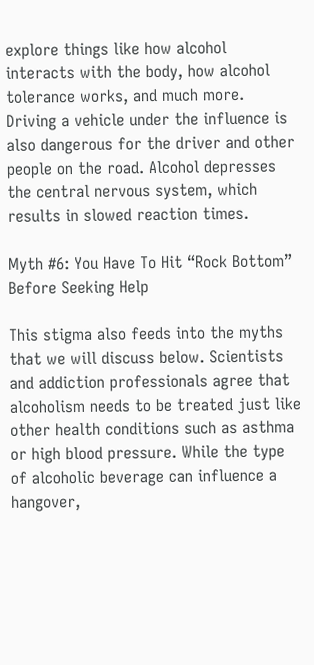explore things like how alcohol interacts with the body, how alcohol tolerance works, and much more. Driving a vehicle under the influence is also dangerous for the driver and other people on the road. Alcohol depresses the central nervous system, which results in slowed reaction times.

Myth #6: You Have To Hit “Rock Bottom” Before Seeking Help

This stigma also feeds into the myths that we will discuss below. Scientists and addiction professionals agree that alcoholism needs to be treated just like other health conditions such as asthma or high blood pressure. While the type of alcoholic beverage can influence a hangover,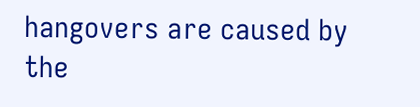hangovers are caused by the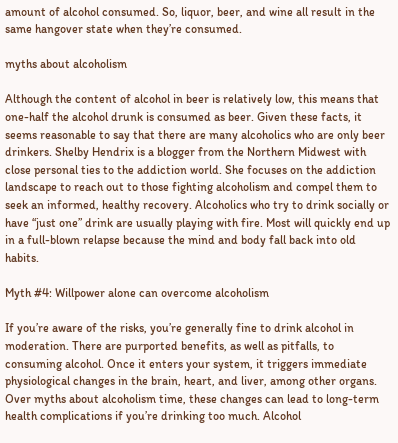amount of alcohol consumed. So, liquor, beer, and wine all result in the same hangover state when they’re consumed.

myths about alcoholism

Although the content of alcohol in beer is relatively low, this means that one-half the alcohol drunk is consumed as beer. Given these facts, it seems reasonable to say that there are many alcoholics who are only beer drinkers. Shelby Hendrix is a blogger from the Northern Midwest with close personal ties to the addiction world. She focuses on the addiction landscape to reach out to those fighting alcoholism and compel them to seek an informed, healthy recovery. Alcoholics who try to drink socially or have “just one” drink are usually playing with fire. Most will quickly end up in a full-blown relapse because the mind and body fall back into old habits.

Myth #4: Willpower alone can overcome alcoholism

If you’re aware of the risks, you’re generally fine to drink alcohol in moderation. There are purported benefits, as well as pitfalls, to consuming alcohol. Once it enters your system, it triggers immediate physiological changes in the brain, heart, and liver, among other organs. Over myths about alcoholism time, these changes can lead to long-term health complications if you’re drinking too much. Alcohol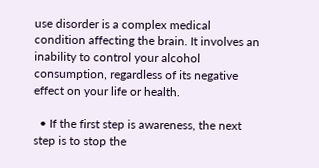use disorder is a complex medical condition affecting the brain. It involves an inability to control your alcohol consumption, regardless of its negative effect on your life or health.

  • If the first step is awareness, the next step is to stop the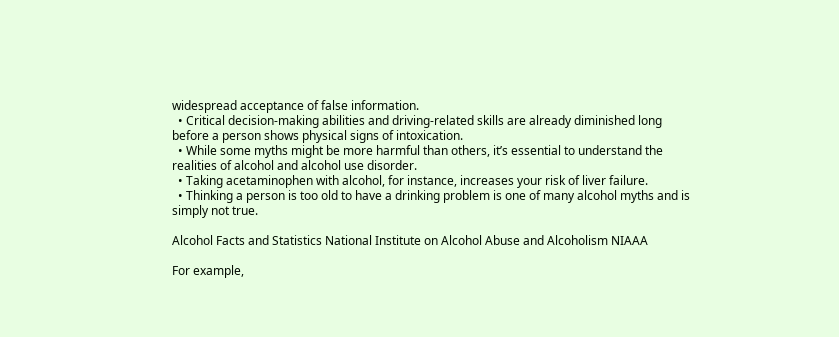widespread acceptance of false information.
  • Critical decision-making abilities and driving-related skills are already diminished long before a person shows physical signs of intoxication.
  • While some myths might be more harmful than others, it’s essential to understand the realities of alcohol and alcohol use disorder.
  • Taking acetaminophen with alcohol, for instance, increases your risk of liver failure.
  • Thinking a person is too old to have a drinking problem is one of many alcohol myths and is simply not true.

Alcohol Facts and Statistics National Institute on Alcohol Abuse and Alcoholism NIAAA

For example,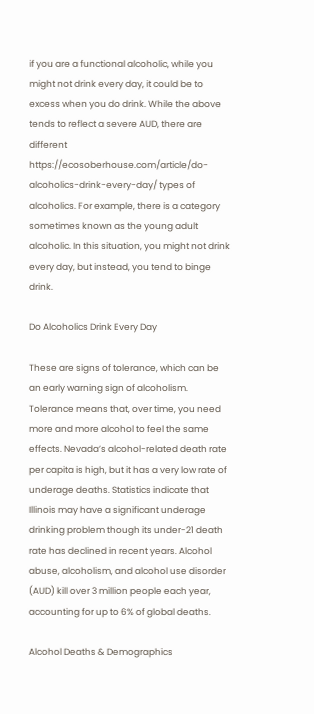if you are a functional alcoholic, while you might not drink every day, it could be to excess when you do drink. While the above tends to reflect a severe AUD, there are different https://ecosoberhouse.com/article/do-alcoholics-drink-every-day/ types of alcoholics. For example, there is a category sometimes known as the young adult alcoholic. In this situation, you might not drink every day, but instead, you tend to binge drink.

Do Alcoholics Drink Every Day

These are signs of tolerance, which can be an early warning sign of alcoholism. Tolerance means that, over time, you need more and more alcohol to feel the same effects. Nevada’s alcohol-related death rate per capita is high, but it has a very low rate of underage deaths. Statistics indicate that Illinois may have a significant underage drinking problem though its under-21 death rate has declined in recent years. Alcohol abuse, alcoholism, and alcohol use disorder (AUD) kill over 3 million people each year, accounting for up to 6% of global deaths.

Alcohol Deaths & Demographics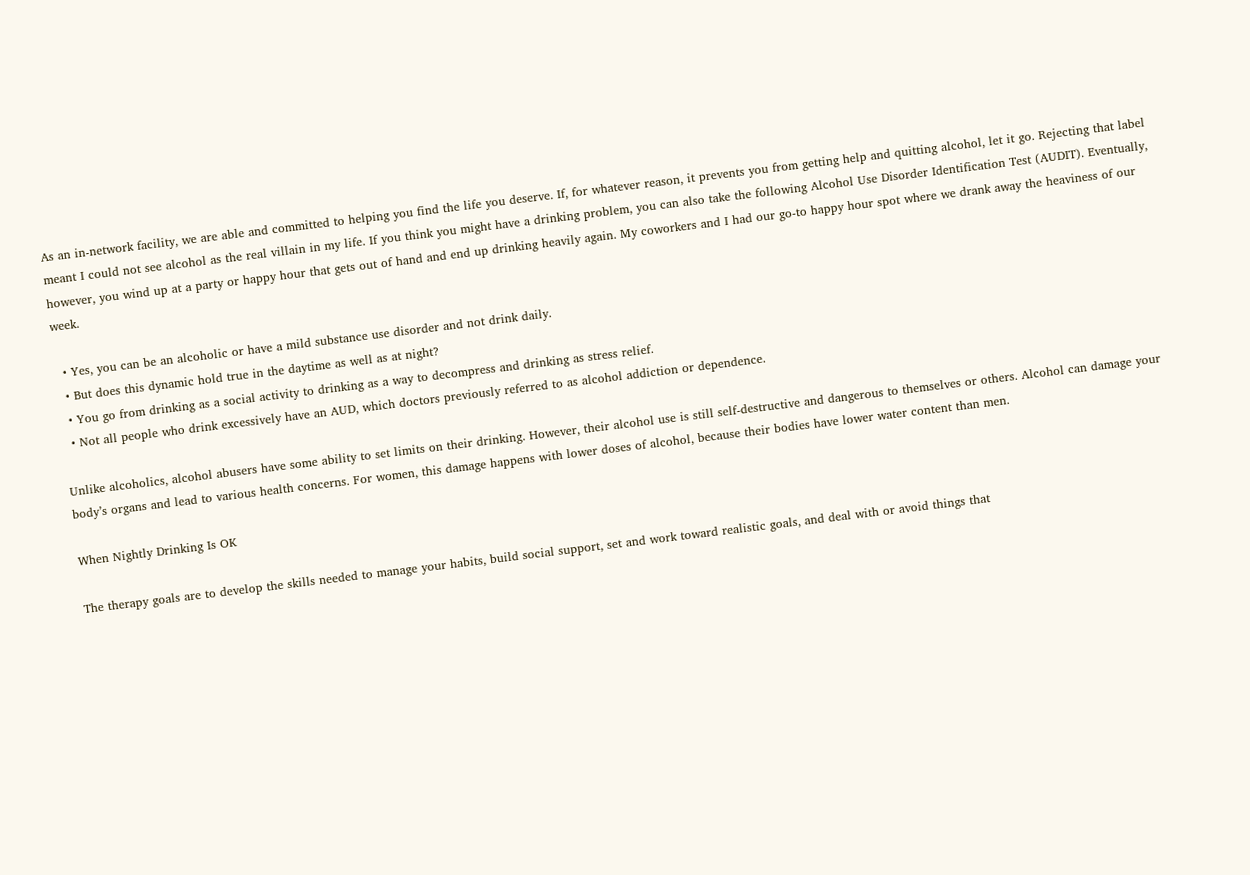As an in-network facility, we are able and committed to helping you find the life you deserve. If, for whatever reason, it prevents you from getting help and quitting alcohol, let it go. Rejecting that label meant I could not see alcohol as the real villain in my life. If you think you might have a drinking problem, you can also take the following Alcohol Use Disorder Identification Test (AUDIT). Eventually, however, you wind up at a party or happy hour that gets out of hand and end up drinking heavily again. My coworkers and I had our go-to happy hour spot where we drank away the heaviness of our week.

  • Yes, you can be an alcoholic or have a mild substance use disorder and not drink daily.
  • But does this dynamic hold true in the daytime as well as at night?
  • You go from drinking as a social activity to drinking as a way to decompress and drinking as stress relief.
  • Not all people who drink excessively have an AUD, which doctors previously referred to as alcohol addiction or dependence.

Unlike alcoholics, alcohol abusers have some ability to set limits on their drinking. However, their alcohol use is still self-destructive and dangerous to themselves or others. Alcohol can damage your body’s organs and lead to various health concerns. For women, this damage happens with lower doses of alcohol, because their bodies have lower water content than men.

When Nightly Drinking Is OK

The therapy goals are to develop the skills needed to manage your habits, build social support, set and work toward realistic goals, and deal with or avoid things that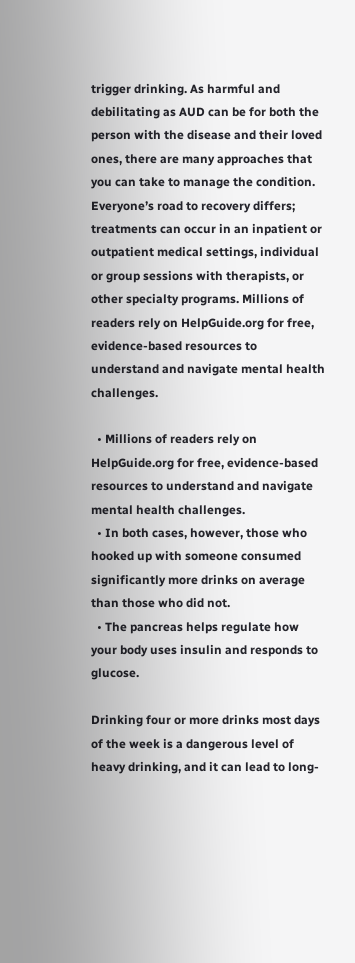trigger drinking. As harmful and debilitating as AUD can be for both the person with the disease and their loved ones, there are many approaches that you can take to manage the condition. Everyone’s road to recovery differs; treatments can occur in an inpatient or outpatient medical settings, individual or group sessions with therapists, or other specialty programs. Millions of readers rely on HelpGuide.org for free, evidence-based resources to understand and navigate mental health challenges.

  • Millions of readers rely on HelpGuide.org for free, evidence-based resources to understand and navigate mental health challenges.
  • In both cases, however, those who hooked up with someone consumed significantly more drinks on average than those who did not.
  • The pancreas helps regulate how your body uses insulin and responds to glucose.

Drinking four or more drinks most days of the week is a dangerous level of heavy drinking, and it can lead to long-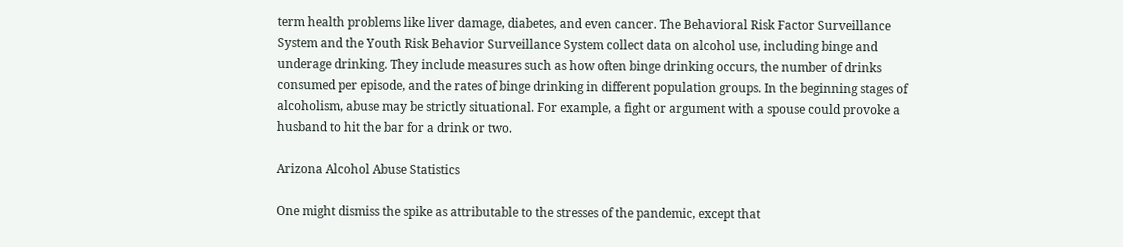term health problems like liver damage, diabetes, and even cancer. The Behavioral Risk Factor Surveillance System and the Youth Risk Behavior Surveillance System collect data on alcohol use, including binge and underage drinking. They include measures such as how often binge drinking occurs, the number of drinks consumed per episode, and the rates of binge drinking in different population groups. In the beginning stages of alcoholism, abuse may be strictly situational. For example, a fight or argument with a spouse could provoke a husband to hit the bar for a drink or two.

Arizona Alcohol Abuse Statistics

One might dismiss the spike as attributable to the stresses of the pandemic, except that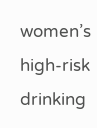women’s high-risk drinking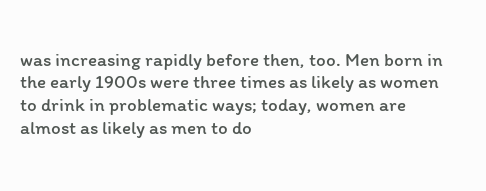was increasing rapidly before then, too. Men born in the early 1900s were three times as likely as women to drink in problematic ways; today, women are almost as likely as men to do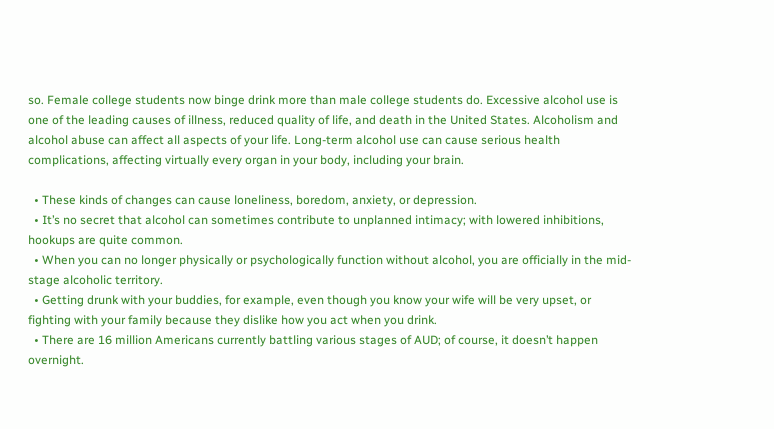so. Female college students now binge drink more than male college students do. Excessive alcohol use is one of the leading causes of illness, reduced quality of life, and death in the United States. Alcoholism and alcohol abuse can affect all aspects of your life. Long-term alcohol use can cause serious health complications, affecting virtually every organ in your body, including your brain.

  • These kinds of changes can cause loneliness, boredom, anxiety, or depression.
  • It’s no secret that alcohol can sometimes contribute to unplanned intimacy; with lowered inhibitions, hookups are quite common.
  • When you can no longer physically or psychologically function without alcohol, you are officially in the mid-stage alcoholic territory.
  • Getting drunk with your buddies, for example, even though you know your wife will be very upset, or fighting with your family because they dislike how you act when you drink.
  • There are 16 million Americans currently battling various stages of AUD; of course, it doesn’t happen overnight.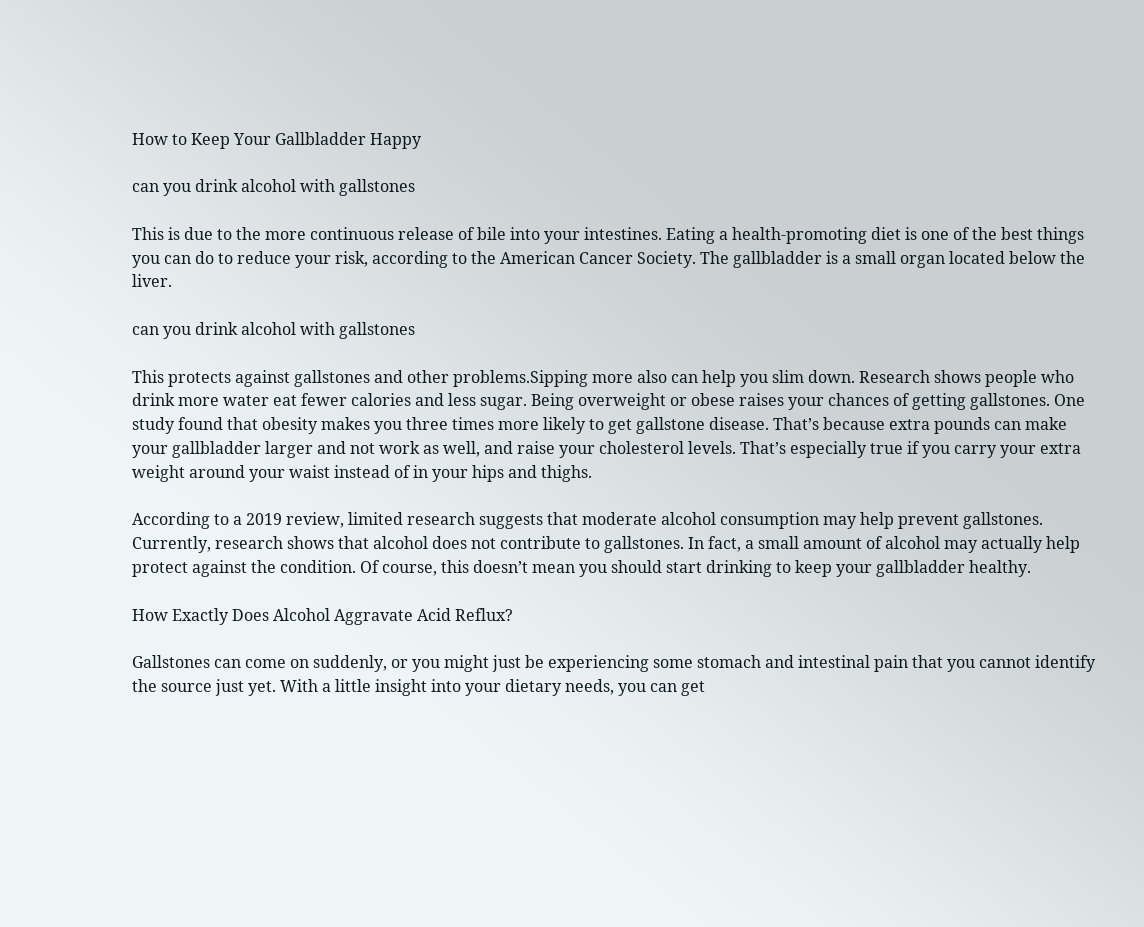How to Keep Your Gallbladder Happy

can you drink alcohol with gallstones

This is due to the more continuous release of bile into your intestines. Eating a health-promoting diet is one of the best things you can do to reduce your risk, according to the American Cancer Society. The gallbladder is a small organ located below the liver.

can you drink alcohol with gallstones

This protects against gallstones and other problems.Sipping more also can help you slim down. Research shows people who drink more water eat fewer calories and less sugar. Being overweight or obese raises your chances of getting gallstones. One study found that obesity makes you three times more likely to get gallstone disease. That’s because extra pounds can make your gallbladder larger and not work as well, and raise your cholesterol levels. That’s especially true if you carry your extra weight around your waist instead of in your hips and thighs.

According to a 2019 review, limited research suggests that moderate alcohol consumption may help prevent gallstones. Currently, research shows that alcohol does not contribute to gallstones. In fact, a small amount of alcohol may actually help protect against the condition. Of course, this doesn’t mean you should start drinking to keep your gallbladder healthy.

How Exactly Does Alcohol Aggravate Acid Reflux?

Gallstones can come on suddenly, or you might just be experiencing some stomach and intestinal pain that you cannot identify the source just yet. With a little insight into your dietary needs, you can get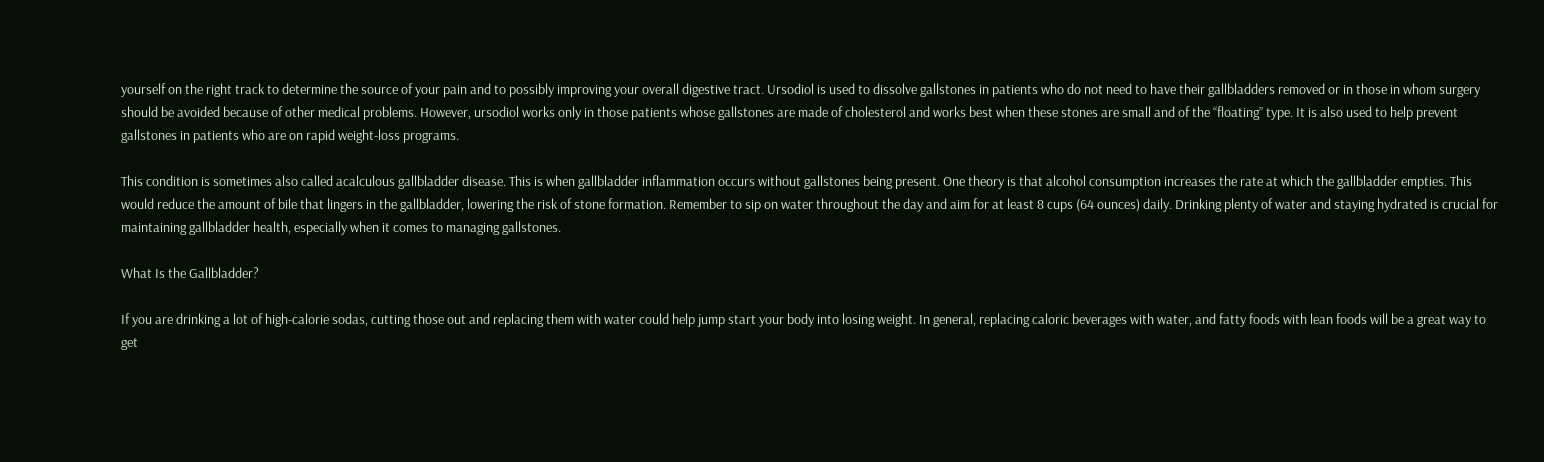yourself on the right track to determine the source of your pain and to possibly improving your overall digestive tract. Ursodiol is used to dissolve gallstones in patients who do not need to have their gallbladders removed or in those in whom surgery should be avoided because of other medical problems. However, ursodiol works only in those patients whose gallstones are made of cholesterol and works best when these stones are small and of the “floating” type. It is also used to help prevent gallstones in patients who are on rapid weight-loss programs.

This condition is sometimes also called acalculous gallbladder disease. This is when gallbladder inflammation occurs without gallstones being present. One theory is that alcohol consumption increases the rate at which the gallbladder empties. This would reduce the amount of bile that lingers in the gallbladder, lowering the risk of stone formation. Remember to sip on water throughout the day and aim for at least 8 cups (64 ounces) daily. Drinking plenty of water and staying hydrated is crucial for maintaining gallbladder health, especially when it comes to managing gallstones.

What Is the Gallbladder?

If you are drinking a lot of high-calorie sodas, cutting those out and replacing them with water could help jump start your body into losing weight. In general, replacing caloric beverages with water, and fatty foods with lean foods will be a great way to get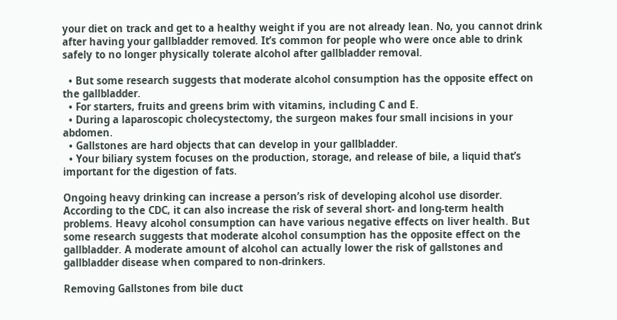your diet on track and get to a healthy weight if you are not already lean. No, you cannot drink after having your gallbladder removed. It’s common for people who were once able to drink safely to no longer physically tolerate alcohol after gallbladder removal.

  • But some research suggests that moderate alcohol consumption has the opposite effect on the gallbladder.
  • For starters, fruits and greens brim with vitamins, including C and E.
  • During a laparoscopic cholecystectomy, the surgeon makes four small incisions in your abdomen.
  • Gallstones are hard objects that can develop in your gallbladder.
  • Your biliary system focuses on the production, storage, and release of bile, a liquid that’s important for the digestion of fats.

Ongoing heavy drinking can increase a person’s risk of developing alcohol use disorder. According to the CDC, it can also increase the risk of several short- and long-term health problems. Heavy alcohol consumption can have various negative effects on liver health. But some research suggests that moderate alcohol consumption has the opposite effect on the gallbladder. A moderate amount of alcohol can actually lower the risk of gallstones and gallbladder disease when compared to non-drinkers.

Removing Gallstones from bile duct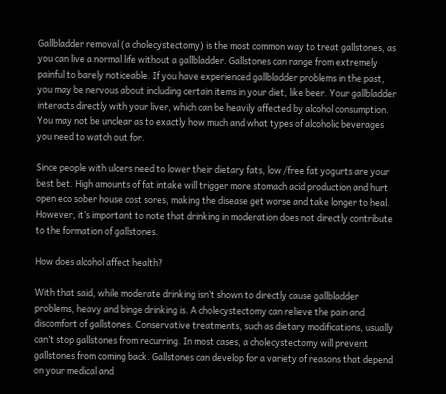Gallbladder removal (a cholecystectomy) is the most common way to treat gallstones, as you can live a normal life without a gallbladder. Gallstones can range from extremely painful to barely noticeable. If you have experienced gallbladder problems in the past, you may be nervous about including certain items in your diet, like beer. Your gallbladder interacts directly with your liver, which can be heavily affected by alcohol consumption. You may not be unclear as to exactly how much and what types of alcoholic beverages you need to watch out for.

Since people with ulcers need to lower their dietary fats, low /free fat yogurts are your best bet. High amounts of fat intake will trigger more stomach acid production and hurt open eco sober house cost sores, making the disease get worse and take longer to heal. However, it’s important to note that drinking in moderation does not directly contribute to the formation of gallstones.

How does alcohol affect health?

With that said, while moderate drinking isn’t shown to directly cause gallbladder problems, heavy and binge drinking is. A cholecystectomy can relieve the pain and discomfort of gallstones. Conservative treatments, such as dietary modifications, usually can’t stop gallstones from recurring. In most cases, a cholecystectomy will prevent gallstones from coming back. Gallstones can develop for a variety of reasons that depend on your medical and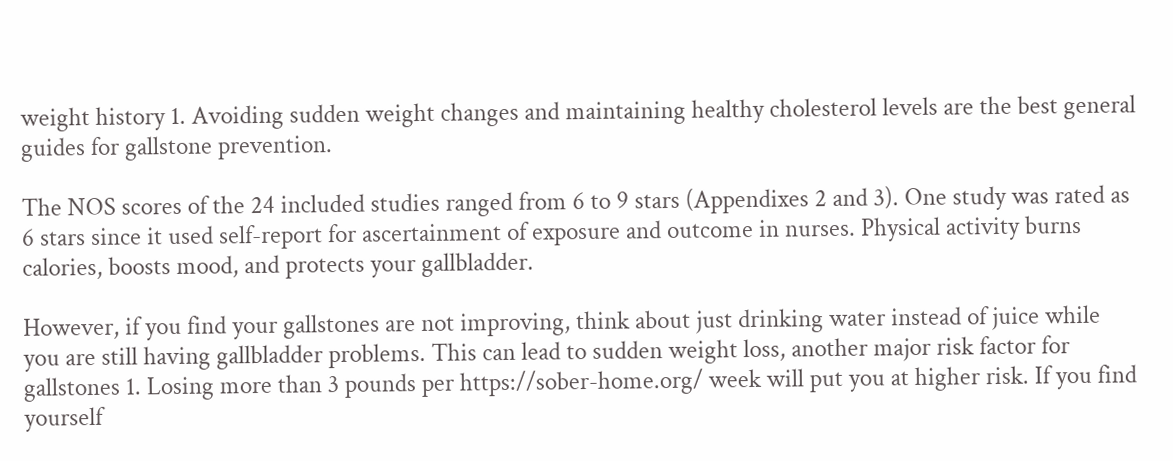weight history 1. Avoiding sudden weight changes and maintaining healthy cholesterol levels are the best general guides for gallstone prevention.

The NOS scores of the 24 included studies ranged from 6 to 9 stars (Appendixes 2 and 3). One study was rated as 6 stars since it used self-report for ascertainment of exposure and outcome in nurses. Physical activity burns calories, boosts mood, and protects your gallbladder.

However, if you find your gallstones are not improving, think about just drinking water instead of juice while you are still having gallbladder problems. This can lead to sudden weight loss, another major risk factor for gallstones 1. Losing more than 3 pounds per https://sober-home.org/ week will put you at higher risk. If you find yourself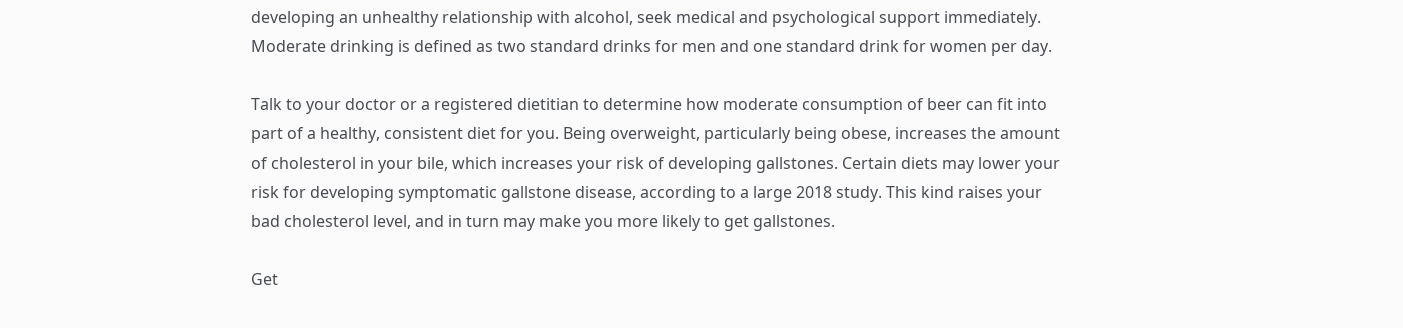developing an unhealthy relationship with alcohol, seek medical and psychological support immediately. Moderate drinking is defined as two standard drinks for men and one standard drink for women per day.

Talk to your doctor or a registered dietitian to determine how moderate consumption of beer can fit into part of a healthy, consistent diet for you. Being overweight, particularly being obese, increases the amount of cholesterol in your bile, which increases your risk of developing gallstones. Certain diets may lower your risk for developing symptomatic gallstone disease, according to a large 2018 study. This kind raises your bad cholesterol level, and in turn may make you more likely to get gallstones.

Get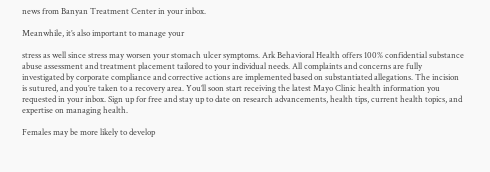news from Banyan Treatment Center in your inbox.

Meanwhile, it’s also important to manage your

stress as well since stress may worsen your stomach ulcer symptoms. Ark Behavioral Health offers 100% confidential substance abuse assessment and treatment placement tailored to your individual needs. All complaints and concerns are fully investigated by corporate compliance and corrective actions are implemented based on substantiated allegations. The incision is sutured, and you’re taken to a recovery area. You’ll soon start receiving the latest Mayo Clinic health information you requested in your inbox. Sign up for free and stay up to date on research advancements, health tips, current health topics, and expertise on managing health.

Females may be more likely to develop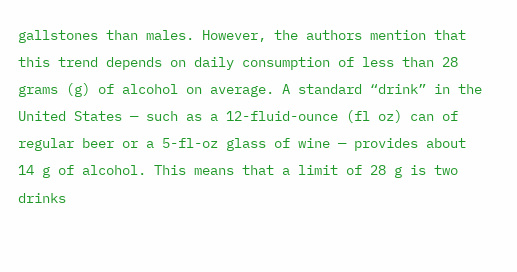gallstones than males. However, the authors mention that this trend depends on daily consumption of less than 28 grams (g) of alcohol on average. A standard “drink” in the United States — such as a 12-fluid-ounce (fl oz) can of regular beer or a 5-fl-oz glass of wine — provides about 14 g of alcohol. This means that a limit of 28 g is two drinks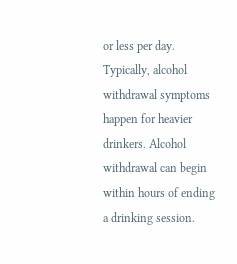or less per day. Typically, alcohol withdrawal symptoms happen for heavier drinkers. Alcohol withdrawal can begin within hours of ending a drinking session.